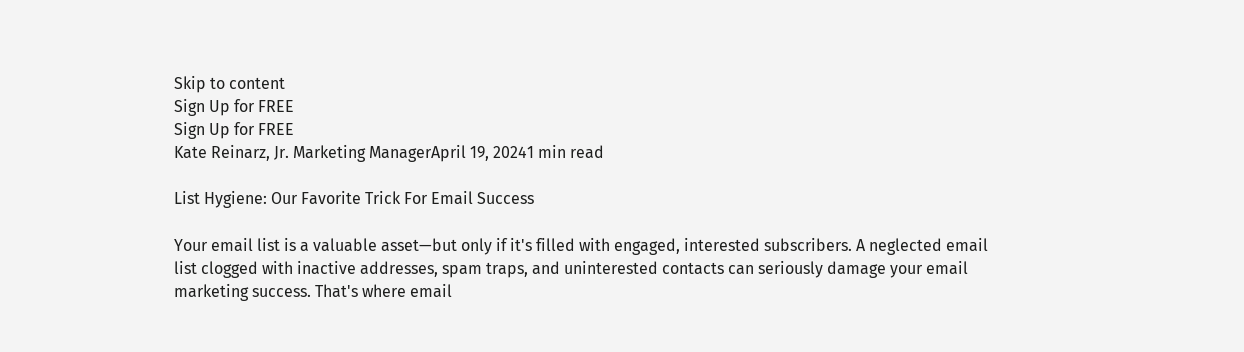Skip to content
Sign Up for FREE
Sign Up for FREE
Kate Reinarz, Jr. Marketing ManagerApril 19, 20241 min read

List Hygiene: Our Favorite Trick For Email Success

Your email list is a valuable asset—but only if it's filled with engaged, interested subscribers. A neglected email list clogged with inactive addresses, spam traps, and uninterested contacts can seriously damage your email marketing success. That's where email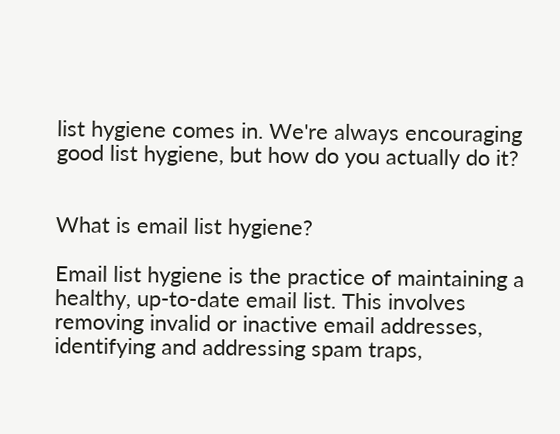list hygiene comes in. We're always encouraging good list hygiene, but how do you actually do it?


What is email list hygiene?

Email list hygiene is the practice of maintaining a healthy, up-to-date email list. This involves removing invalid or inactive email addresses, identifying and addressing spam traps,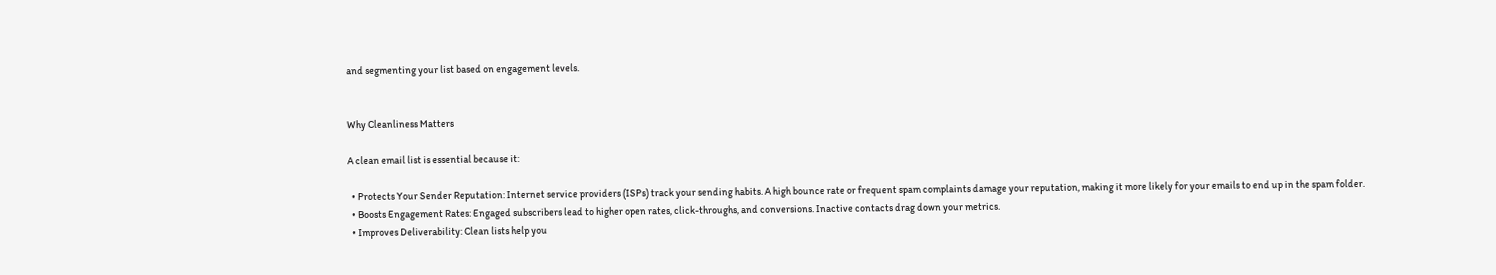and segmenting your list based on engagement levels.


Why Cleanliness Matters

A clean email list is essential because it:

  • Protects Your Sender Reputation: Internet service providers (ISPs) track your sending habits. A high bounce rate or frequent spam complaints damage your reputation, making it more likely for your emails to end up in the spam folder.
  • Boosts Engagement Rates: Engaged subscribers lead to higher open rates, click-throughs, and conversions. Inactive contacts drag down your metrics.
  • Improves Deliverability: Clean lists help you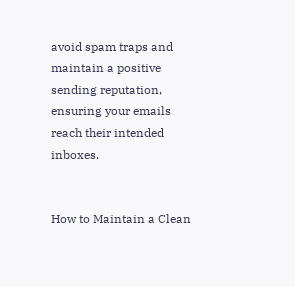avoid spam traps and maintain a positive sending reputation, ensuring your emails reach their intended inboxes.


How to Maintain a Clean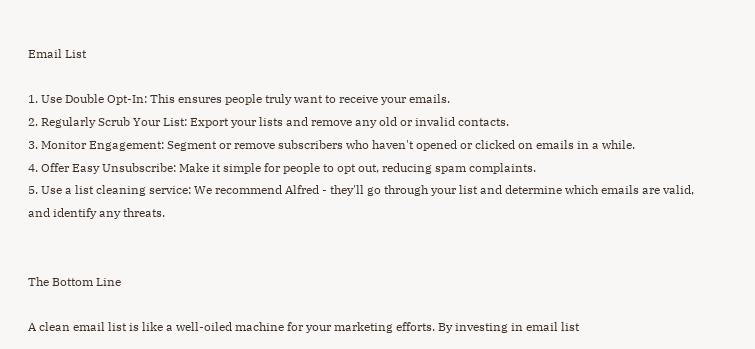Email List

1. Use Double Opt-In: This ensures people truly want to receive your emails.
2. Regularly Scrub Your List: Export your lists and remove any old or invalid contacts.
3. Monitor Engagement: Segment or remove subscribers who haven't opened or clicked on emails in a while.
4. Offer Easy Unsubscribe: Make it simple for people to opt out, reducing spam complaints.
5. Use a list cleaning service: We recommend Alfred - they'll go through your list and determine which emails are valid, and identify any threats.


The Bottom Line

A clean email list is like a well-oiled machine for your marketing efforts. By investing in email list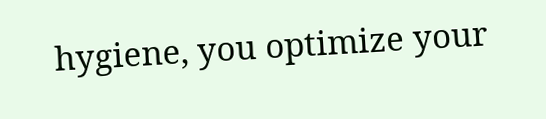hygiene, you optimize your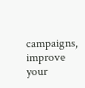campaigns, improve your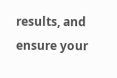results, and ensure your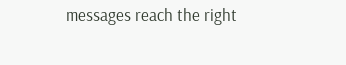messages reach the right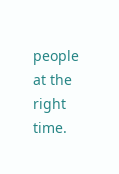people at the right time.